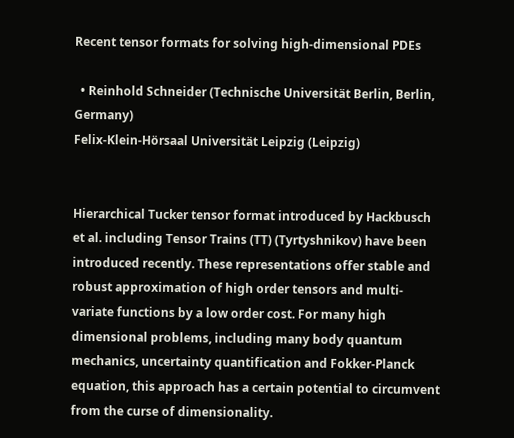Recent tensor formats for solving high-dimensional PDEs

  • Reinhold Schneider (Technische Universität Berlin, Berlin, Germany)
Felix-Klein-Hörsaal Universität Leipzig (Leipzig)


Hierarchical Tucker tensor format introduced by Hackbusch et al. including Tensor Trains (TT) (Tyrtyshnikov) have been introduced recently. These representations offer stable and robust approximation of high order tensors and multi-variate functions by a low order cost. For many high dimensional problems, including many body quantum mechanics, uncertainty quantification and Fokker-Planck equation, this approach has a certain potential to circumvent from the curse of dimensionality.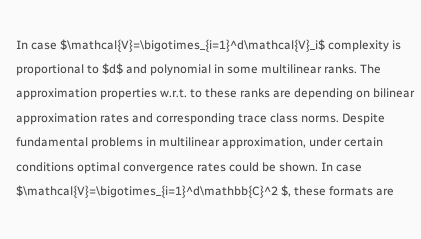In case $\mathcal{V}=\bigotimes_{i=1}^d\mathcal{V}_i$ complexity is proportional to $d$ and polynomial in some multilinear ranks. The approximation properties w.r.t. to these ranks are depending on bilinear approximation rates and corresponding trace class norms. Despite fundamental problems in multilinear approximation, under certain conditions optimal convergence rates could be shown. In case $\mathcal{V}=\bigotimes_{i=1}^d\mathbb{C}^2 $, these formats are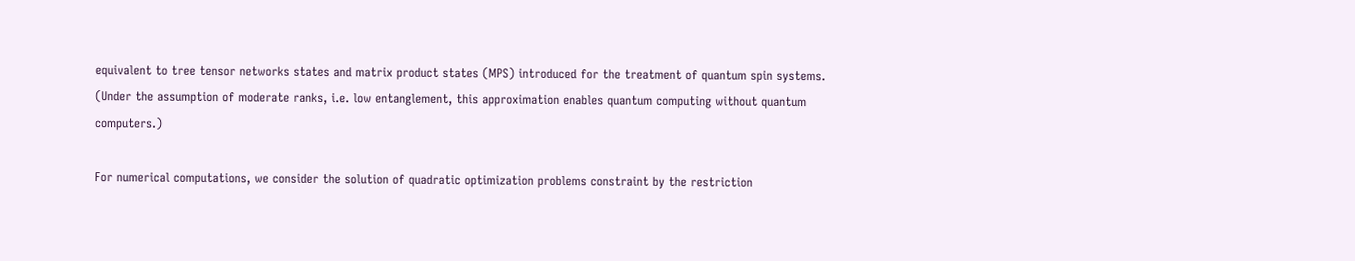equivalent to tree tensor networks states and matrix product states (MPS) introduced for the treatment of quantum spin systems. (Under the assumption of moderate ranks, i.e. low entanglement, this approximation enables quantum computing without quantum computers.)

For numerical computations, we consider the solution of quadratic optimization problems constraint by the restriction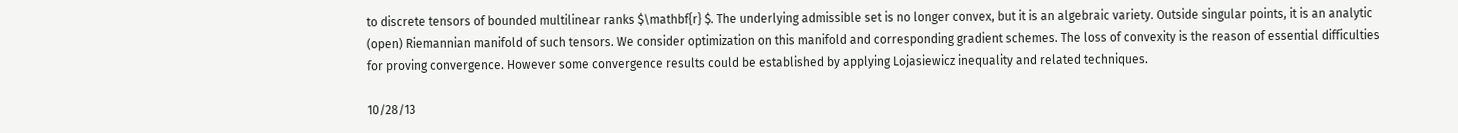to discrete tensors of bounded multilinear ranks $\mathbf{r} $. The underlying admissible set is no longer convex, but it is an algebraic variety. Outside singular points, it is an analytic (open) Riemannian manifold of such tensors. We consider optimization on this manifold and corresponding gradient schemes. The loss of convexity is the reason of essential difficulties for proving convergence. However some convergence results could be established by applying Lojasiewicz inequality and related techniques.

10/28/13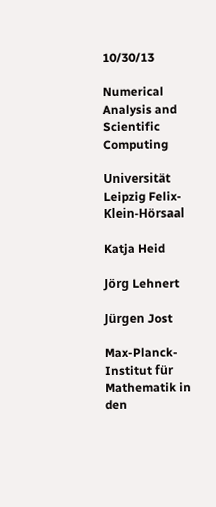10/30/13

Numerical Analysis and Scientific Computing

Universität Leipzig Felix-Klein-Hörsaal

Katja Heid

Jörg Lehnert

Jürgen Jost

Max-Planck-Institut für Mathematik in den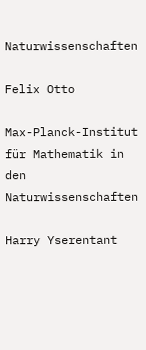Naturwissenschaften

Felix Otto

Max-Planck-Institut für Mathematik in den Naturwissenschaften

Harry Yserentant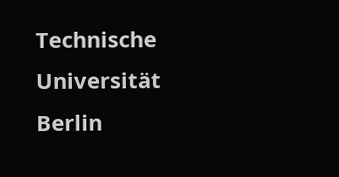Technische Universität Berlin